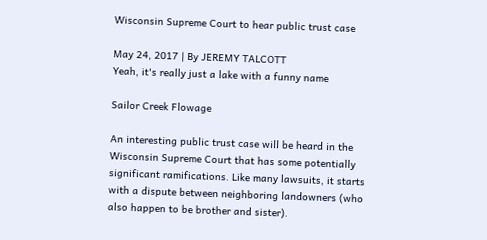Wisconsin Supreme Court to hear public trust case

May 24, 2017 | By JEREMY TALCOTT
Yeah, it's really just a lake with a funny name

Sailor Creek Flowage

An interesting public trust case will be heard in the Wisconsin Supreme Court that has some potentially significant ramifications. Like many lawsuits, it starts with a dispute between neighboring landowners (who also happen to be brother and sister).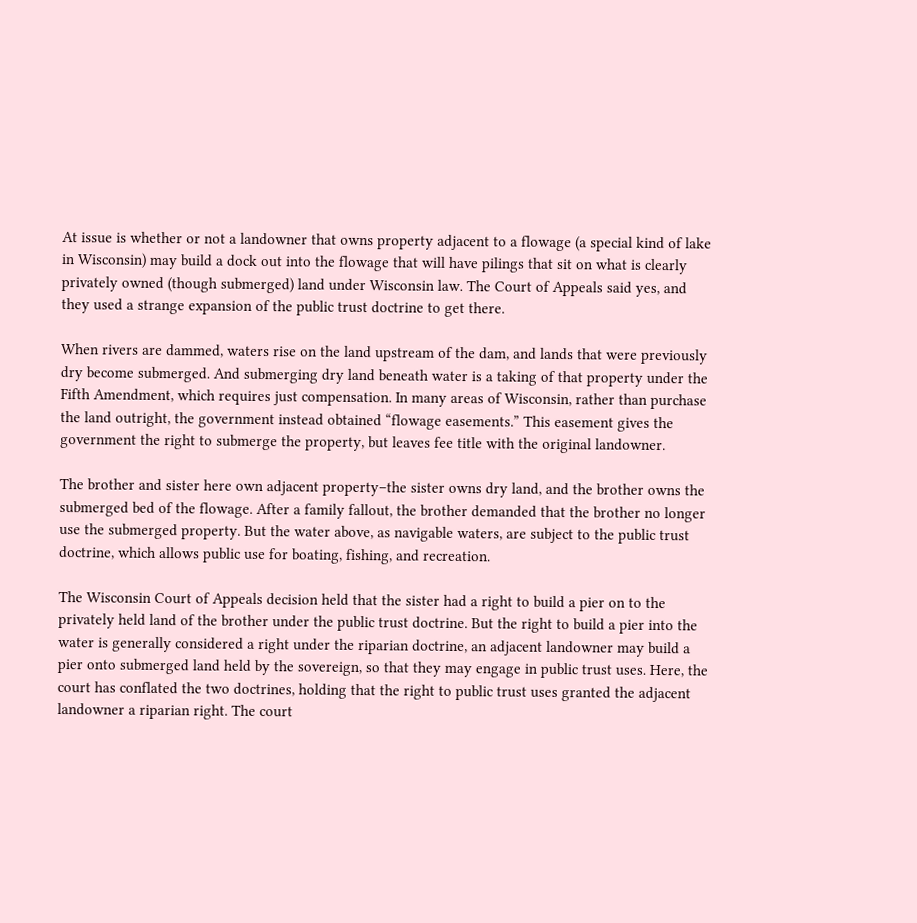At issue is whether or not a landowner that owns property adjacent to a flowage (a special kind of lake in Wisconsin) may build a dock out into the flowage that will have pilings that sit on what is clearly privately owned (though submerged) land under Wisconsin law. The Court of Appeals said yes, and they used a strange expansion of the public trust doctrine to get there.

When rivers are dammed, waters rise on the land upstream of the dam, and lands that were previously dry become submerged. And submerging dry land beneath water is a taking of that property under the Fifth Amendment, which requires just compensation. In many areas of Wisconsin, rather than purchase the land outright, the government instead obtained “flowage easements.” This easement gives the government the right to submerge the property, but leaves fee title with the original landowner.

The brother and sister here own adjacent property–the sister owns dry land, and the brother owns the submerged bed of the flowage. After a family fallout, the brother demanded that the brother no longer use the submerged property. But the water above, as navigable waters, are subject to the public trust doctrine, which allows public use for boating, fishing, and recreation.

The Wisconsin Court of Appeals decision held that the sister had a right to build a pier on to the privately held land of the brother under the public trust doctrine. But the right to build a pier into the water is generally considered a right under the riparian doctrine, an adjacent landowner may build a pier onto submerged land held by the sovereign, so that they may engage in public trust uses. Here, the court has conflated the two doctrines, holding that the right to public trust uses granted the adjacent landowner a riparian right. The court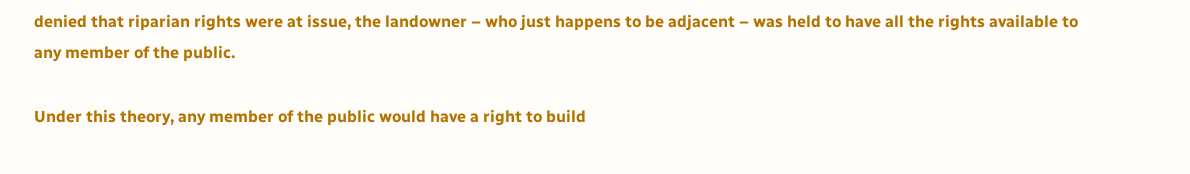denied that riparian rights were at issue, the landowner – who just happens to be adjacent – was held to have all the rights available to any member of the public.

Under this theory, any member of the public would have a right to build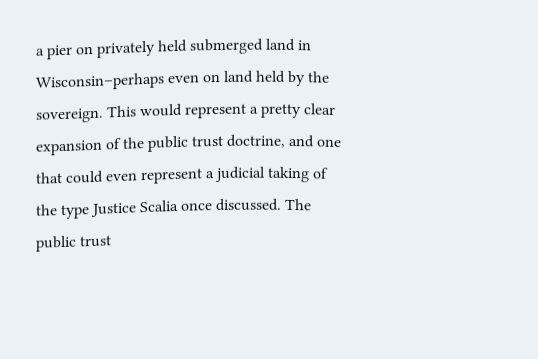a pier on privately held submerged land in Wisconsin–perhaps even on land held by the sovereign. This would represent a pretty clear expansion of the public trust doctrine, and one that could even represent a judicial taking of the type Justice Scalia once discussed. The public trust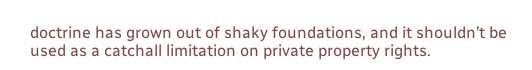doctrine has grown out of shaky foundations, and it shouldn’t be used as a catchall limitation on private property rights.